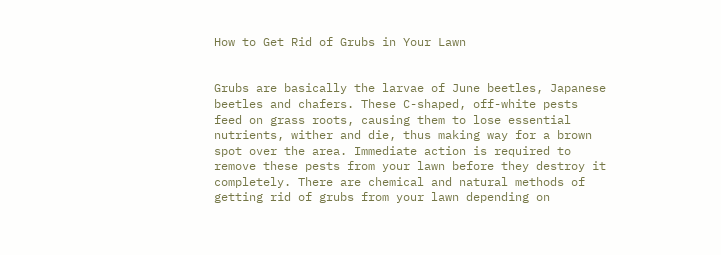How to Get Rid of Grubs in Your Lawn


Grubs are basically the larvae of June beetles, Japanese beetles and chafers. These C-shaped, off-white pests feed on grass roots, causing them to lose essential nutrients, wither and die, thus making way for a brown spot over the area. Immediate action is required to remove these pests from your lawn before they destroy it completely. There are chemical and natural methods of getting rid of grubs from your lawn depending on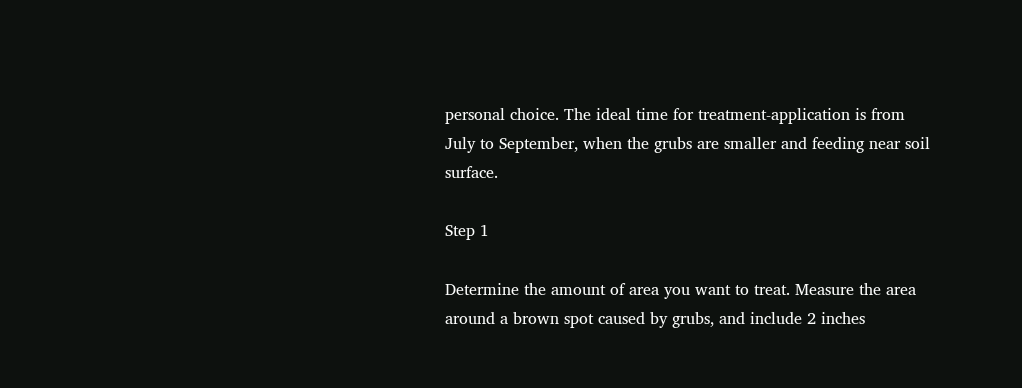personal choice. The ideal time for treatment-application is from July to September, when the grubs are smaller and feeding near soil surface.

Step 1

Determine the amount of area you want to treat. Measure the area around a brown spot caused by grubs, and include 2 inches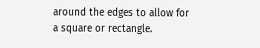around the edges to allow for a square or rectangle.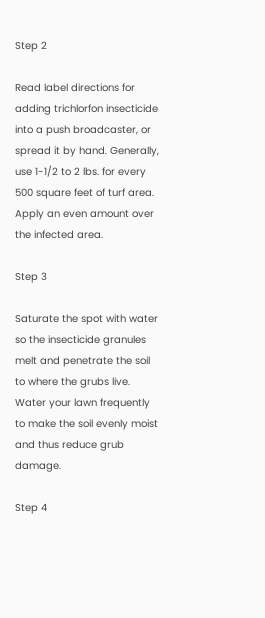Step 2

Read label directions for adding trichlorfon insecticide into a push broadcaster, or spread it by hand. Generally, use 1-1/2 to 2 lbs. for every 500 square feet of turf area. Apply an even amount over the infected area.

Step 3

Saturate the spot with water so the insecticide granules melt and penetrate the soil to where the grubs live. Water your lawn frequently to make the soil evenly moist and thus reduce grub damage.

Step 4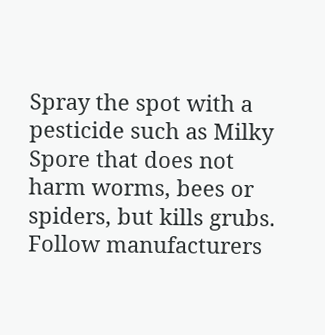Spray the spot with a pesticide such as Milky Spore that does not harm worms, bees or spiders, but kills grubs. Follow manufacturers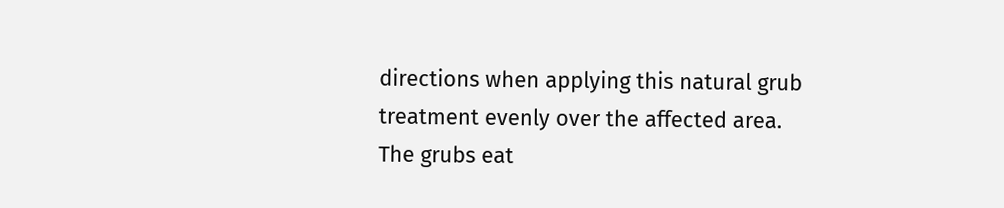directions when applying this natural grub treatment evenly over the affected area. The grubs eat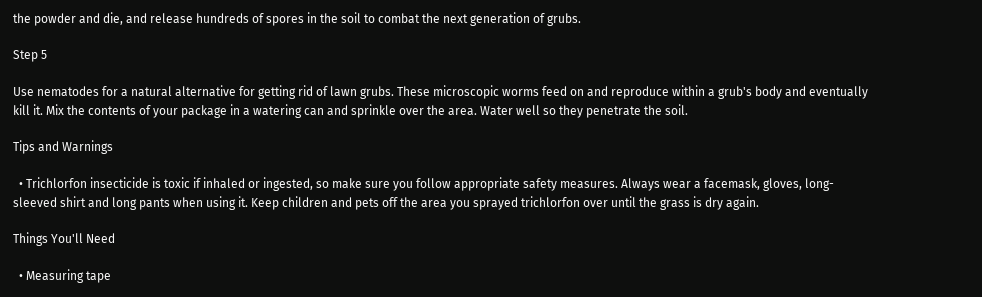the powder and die, and release hundreds of spores in the soil to combat the next generation of grubs.

Step 5

Use nematodes for a natural alternative for getting rid of lawn grubs. These microscopic worms feed on and reproduce within a grub's body and eventually kill it. Mix the contents of your package in a watering can and sprinkle over the area. Water well so they penetrate the soil.

Tips and Warnings

  • Trichlorfon insecticide is toxic if inhaled or ingested, so make sure you follow appropriate safety measures. Always wear a facemask, gloves, long-sleeved shirt and long pants when using it. Keep children and pets off the area you sprayed trichlorfon over until the grass is dry again.

Things You'll Need

  • Measuring tape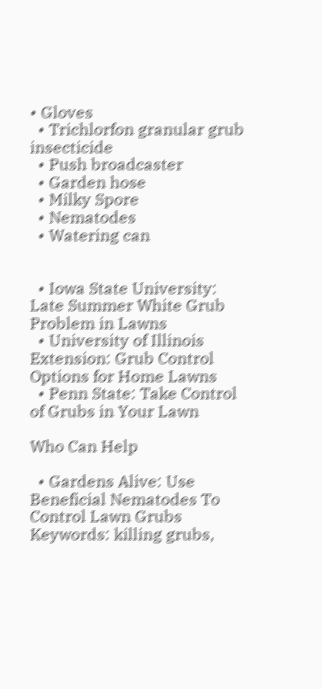• Gloves
  • Trichlorfon granular grub insecticide
  • Push broadcaster
  • Garden hose
  • Milky Spore
  • Nematodes
  • Watering can


  • Iowa State University: Late Summer White Grub Problem in Lawns
  • University of Illinois Extension: Grub Control Options for Home Lawns
  • Penn State: Take Control of Grubs in Your Lawn

Who Can Help

  • Gardens Alive: Use Beneficial Nematodes To Control Lawn Grubs
Keywords: killing grubs,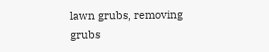lawn grubs, removing grubs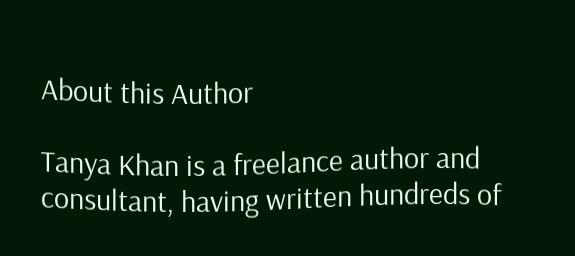About this Author

Tanya Khan is a freelance author and consultant, having written hundreds of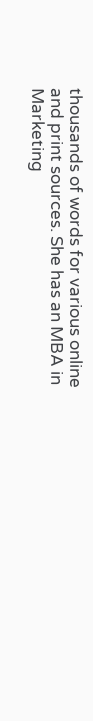thousands of words for various online and print sources. She has an MBA in Marketing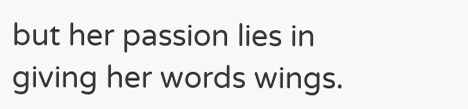but her passion lies in giving her words wings.